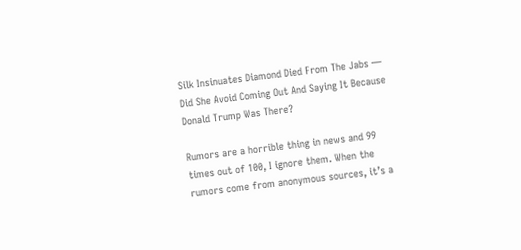Silk Insinuates Diamond Died From The Jabs — Did She Avoid Coming Out And Saying It Because Donald Trump Was There?

Rumors are a horrible thing in news and 99 times out of 100, I ignore them. When the rumors come from anonymous sources, it’s a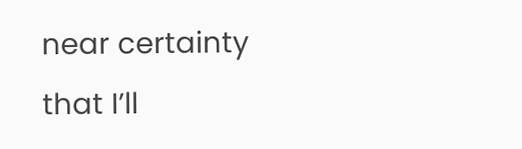near certainty that I’ll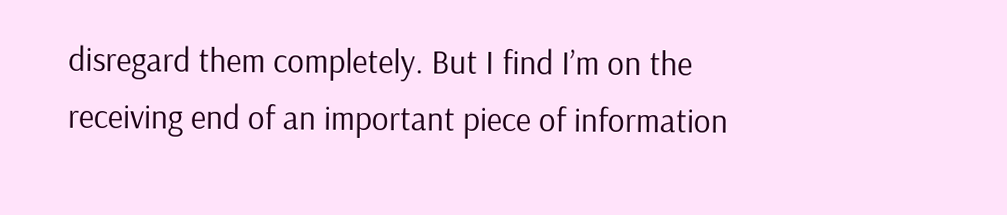disregard them completely. But I find I’m on the receiving end of an important piece of information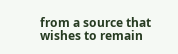from a source that wishes to remain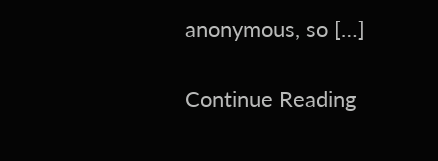anonymous, so […]

Continue Reading